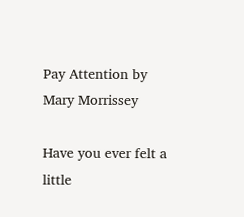Pay Attention by Mary Morrissey

Have you ever felt a little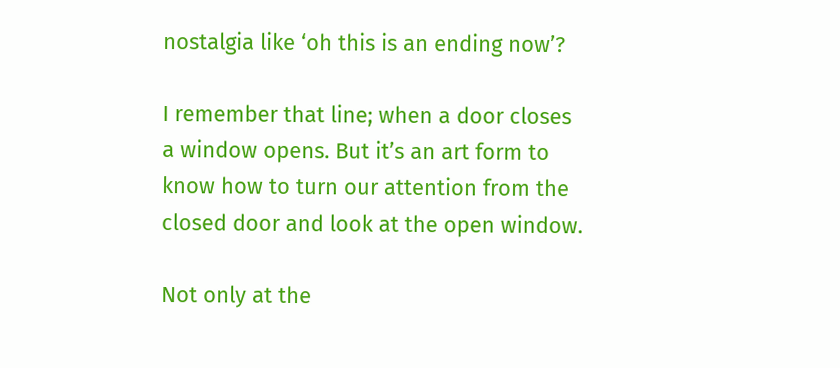nostalgia like ‘oh this is an ending now’?

I remember that line; when a door closes a window opens. But it’s an art form to know how to turn our attention from the closed door and look at the open window.

Not only at the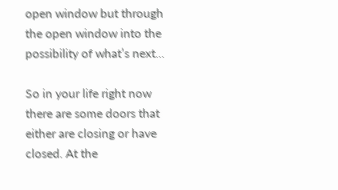open window but through the open window into the possibility of what’s next…

So in your life right now there are some doors that either are closing or have closed. At the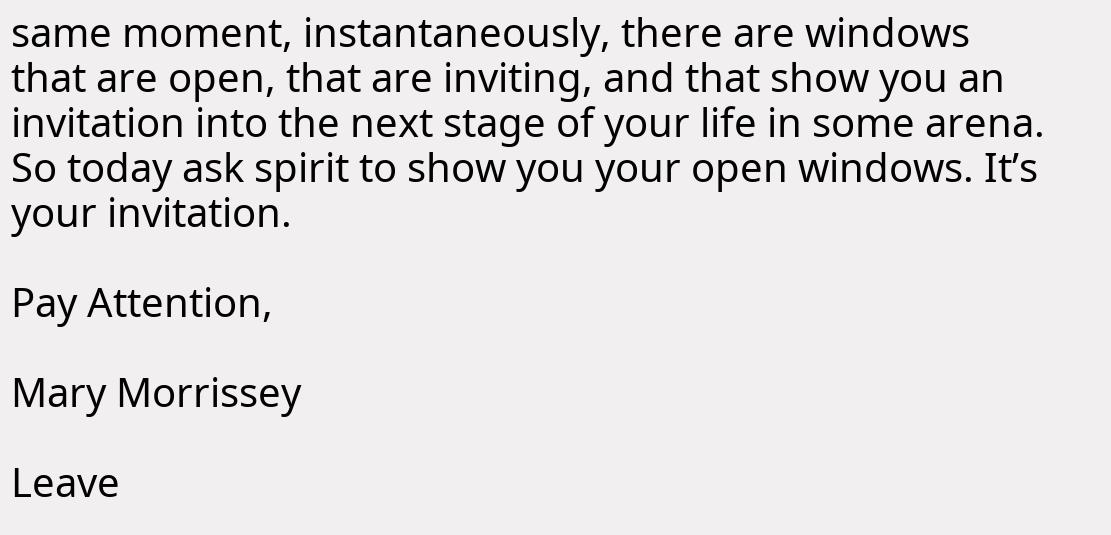same moment, instantaneously, there are windows that are open, that are inviting, and that show you an invitation into the next stage of your life in some arena. So today ask spirit to show you your open windows. It’s your invitation.

Pay Attention,

Mary Morrissey

Leave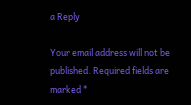a Reply

Your email address will not be published. Required fields are marked *